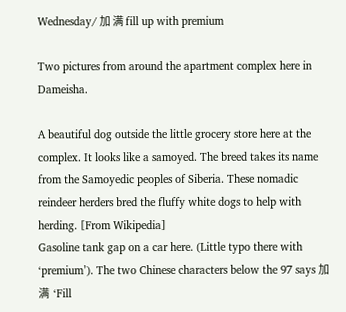Wednesday/ 加 满 fill up with premium

Two pictures from around the apartment complex here in Dameisha.

A beautiful dog outside the little grocery store here at the complex. It looks like a samoyed. The breed takes its name from the Samoyedic peoples of Siberia. These nomadic reindeer herders bred the fluffy white dogs to help with herding. [From Wikipedia]
Gasoline tank gap on a car here. (Little typo there with ‘premium’). The two Chinese characters below the 97 says 加 满  ‘Fill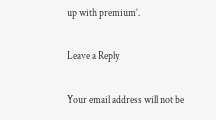up with premium’.

Leave a Reply

Your email address will not be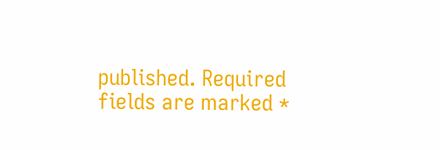published. Required fields are marked *